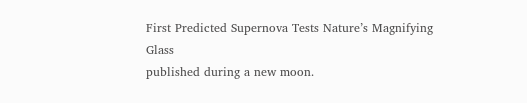First Predicted Supernova Tests Nature’s Magnifying Glass
published during a new moon.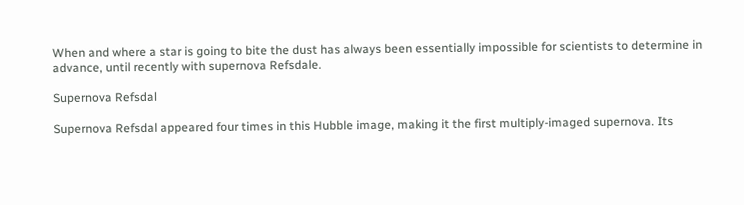When and where a star is going to bite the dust has always been essentially impossible for scientists to determine in advance, until recently with supernova Refsdale.

Supernova Refsdal

Supernova Refsdal appeared four times in this Hubble image, making it the first multiply-imaged supernova. Its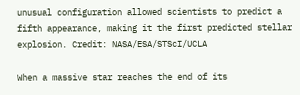unusual configuration allowed scientists to predict a fifth appearance, making it the first predicted stellar explosion. Credit: NASA/ESA/STScI/UCLA

When a massive star reaches the end of its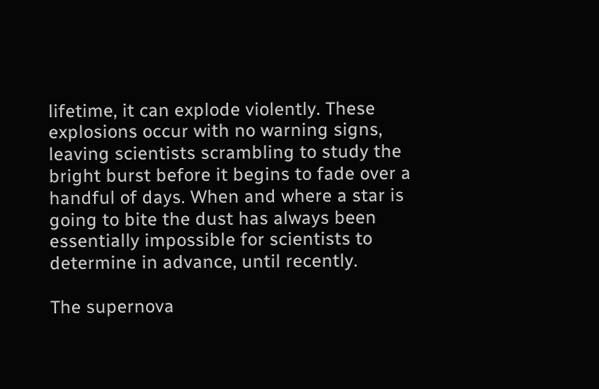lifetime, it can explode violently. These explosions occur with no warning signs, leaving scientists scrambling to study the bright burst before it begins to fade over a handful of days. When and where a star is going to bite the dust has always been essentially impossible for scientists to determine in advance, until recently.

The supernova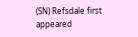(SN) Refsdale first appeared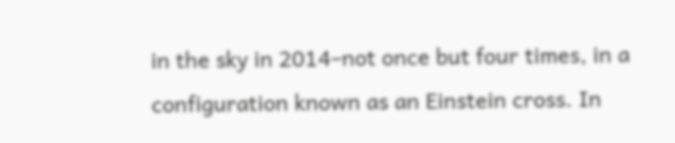in the sky in 2014–not once but four times, in a configuration known as an Einstein cross. In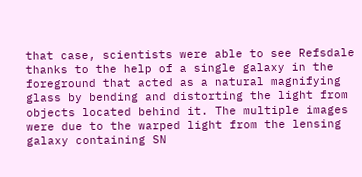that case, scientists were able to see Refsdale thanks to the help of a single galaxy in the foreground that acted as a natural magnifying glass by bending and distorting the light from objects located behind it. The multiple images were due to the warped light from the lensing galaxy containing SN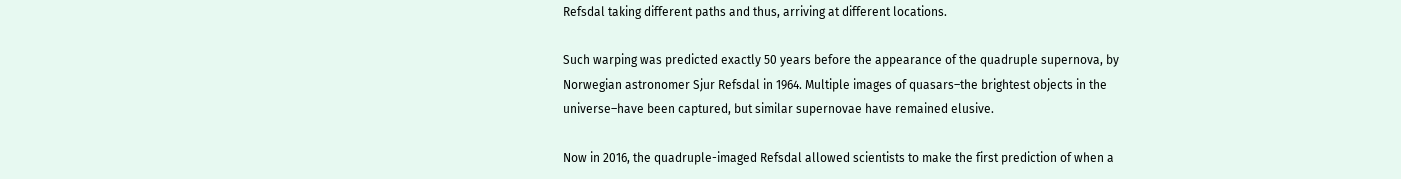Refsdal taking different paths and thus, arriving at different locations.

Such warping was predicted exactly 50 years before the appearance of the quadruple supernova, by Norwegian astronomer Sjur Refsdal in 1964. Multiple images of quasars–the brightest objects in the universe–have been captured, but similar supernovae have remained elusive.

Now in 2016, the quadruple-imaged Refsdal allowed scientists to make the first prediction of when a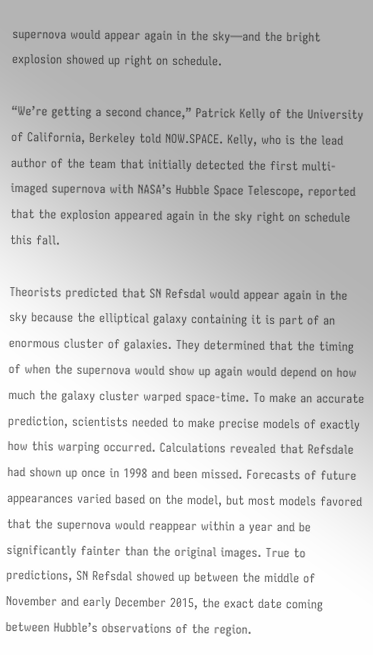supernova would appear again in the sky—and the bright explosion showed up right on schedule.

“We’re getting a second chance,” Patrick Kelly of the University of California, Berkeley told NOW.SPACE. Kelly, who is the lead author of the team that initially detected the first multi-imaged supernova with NASA’s Hubble Space Telescope, reported that the explosion appeared again in the sky right on schedule this fall.

Theorists predicted that SN Refsdal would appear again in the sky because the elliptical galaxy containing it is part of an enormous cluster of galaxies. They determined that the timing of when the supernova would show up again would depend on how much the galaxy cluster warped space-time. To make an accurate prediction, scientists needed to make precise models of exactly how this warping occurred. Calculations revealed that Refsdale had shown up once in 1998 and been missed. Forecasts of future appearances varied based on the model, but most models favored that the supernova would reappear within a year and be significantly fainter than the original images. True to predictions, SN Refsdal showed up between the middle of November and early December 2015, the exact date coming between Hubble’s observations of the region.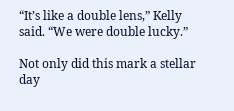“It’s like a double lens,” Kelly said. “We were double lucky.”

Not only did this mark a stellar day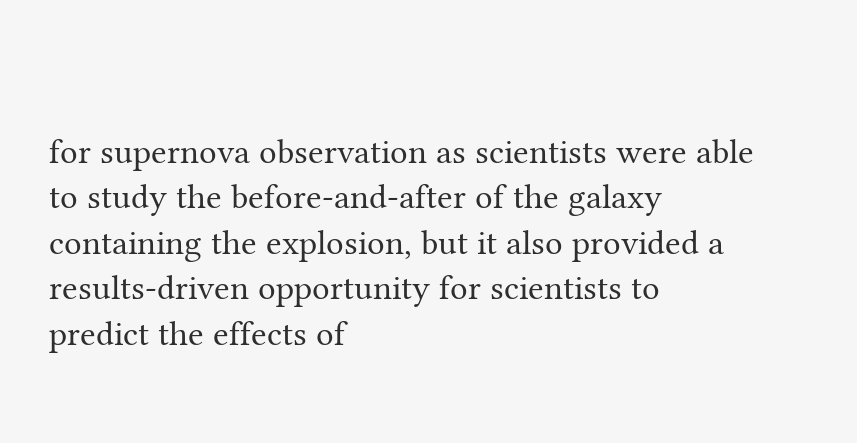for supernova observation as scientists were able to study the before-and-after of the galaxy containing the explosion, but it also provided a results-driven opportunity for scientists to predict the effects of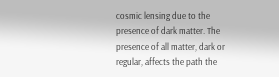cosmic lensing due to the presence of dark matter. The presence of all matter, dark or regular, affects the path the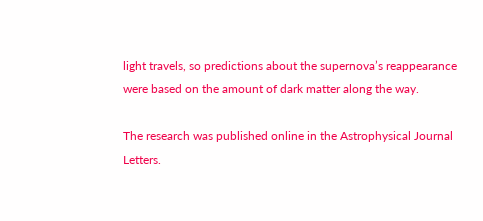light travels, so predictions about the supernova’s reappearance were based on the amount of dark matter along the way.

The research was published online in the Astrophysical Journal Letters.